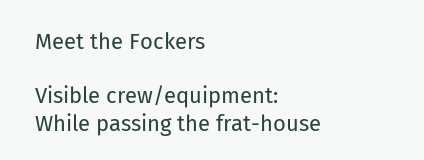Meet the Fockers

Visible crew/equipment: While passing the frat-house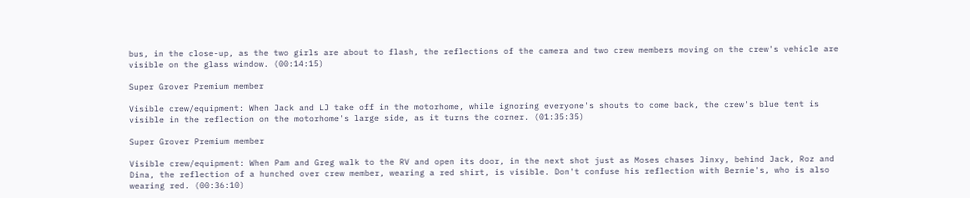bus, in the close-up, as the two girls are about to flash, the reflections of the camera and two crew members moving on the crew's vehicle are visible on the glass window. (00:14:15)

Super Grover Premium member

Visible crew/equipment: When Jack and LJ take off in the motorhome, while ignoring everyone's shouts to come back, the crew's blue tent is visible in the reflection on the motorhome's large side, as it turns the corner. (01:35:35)

Super Grover Premium member

Visible crew/equipment: When Pam and Greg walk to the RV and open its door, in the next shot just as Moses chases Jinxy, behind Jack, Roz and Dina, the reflection of a hunched over crew member, wearing a red shirt, is visible. Don't confuse his reflection with Bernie's, who is also wearing red. (00:36:10)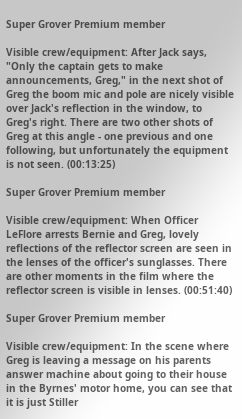Super Grover Premium member

Visible crew/equipment: After Jack says, "Only the captain gets to make announcements, Greg," in the next shot of Greg the boom mic and pole are nicely visible over Jack's reflection in the window, to Greg's right. There are two other shots of Greg at this angle - one previous and one following, but unfortunately the equipment is not seen. (00:13:25)

Super Grover Premium member

Visible crew/equipment: When Officer LeFlore arrests Bernie and Greg, lovely reflections of the reflector screen are seen in the lenses of the officer's sunglasses. There are other moments in the film where the reflector screen is visible in lenses. (00:51:40)

Super Grover Premium member

Visible crew/equipment: In the scene where Greg is leaving a message on his parents answer machine about going to their house in the Byrnes' motor home, you can see that it is just Stiller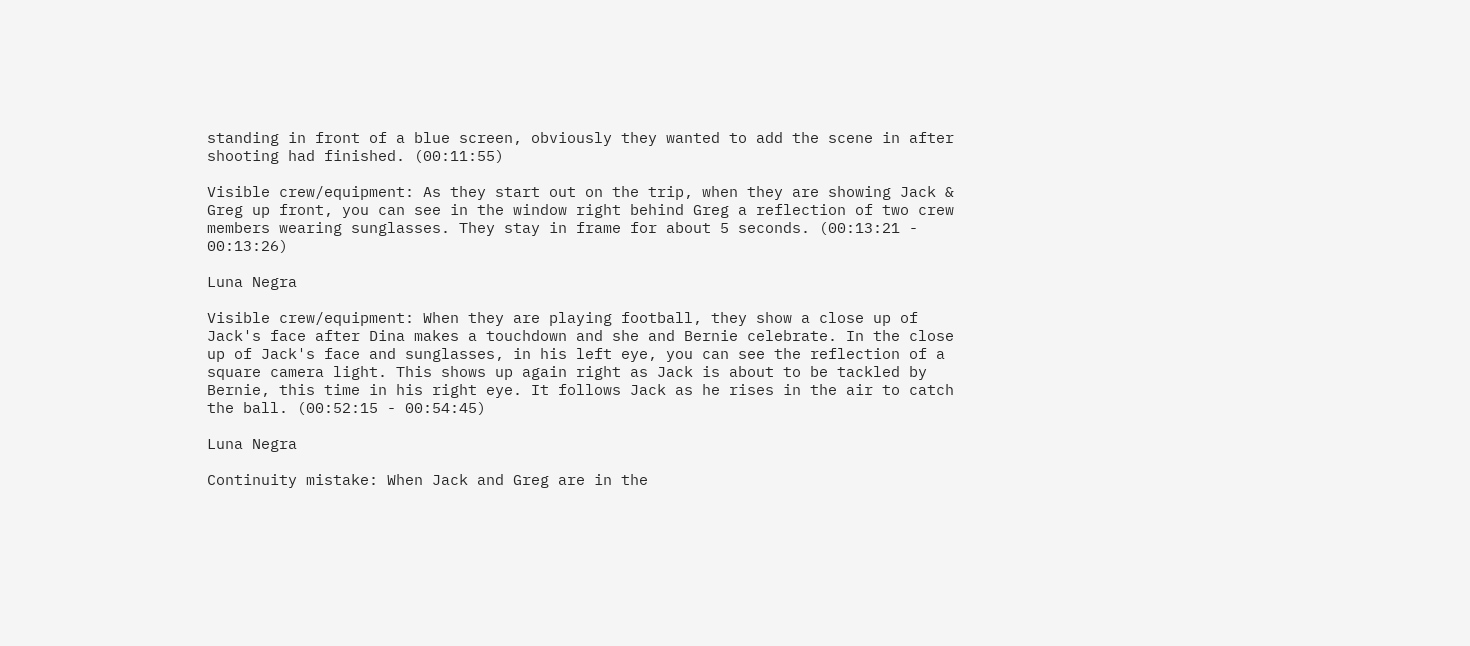standing in front of a blue screen, obviously they wanted to add the scene in after shooting had finished. (00:11:55)

Visible crew/equipment: As they start out on the trip, when they are showing Jack & Greg up front, you can see in the window right behind Greg a reflection of two crew members wearing sunglasses. They stay in frame for about 5 seconds. (00:13:21 - 00:13:26)

Luna Negra

Visible crew/equipment: When they are playing football, they show a close up of Jack's face after Dina makes a touchdown and she and Bernie celebrate. In the close up of Jack's face and sunglasses, in his left eye, you can see the reflection of a square camera light. This shows up again right as Jack is about to be tackled by Bernie, this time in his right eye. It follows Jack as he rises in the air to catch the ball. (00:52:15 - 00:54:45)

Luna Negra

Continuity mistake: When Jack and Greg are in the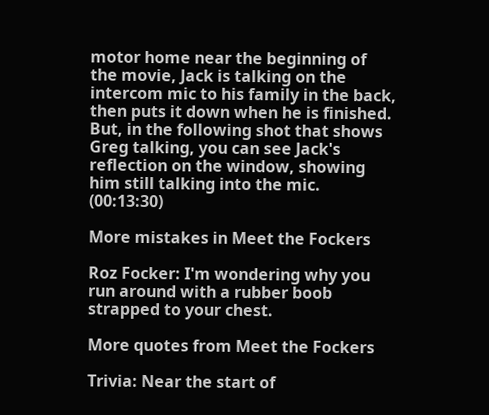motor home near the beginning of the movie, Jack is talking on the intercom mic to his family in the back, then puts it down when he is finished. But, in the following shot that shows Greg talking, you can see Jack's reflection on the window, showing him still talking into the mic. (00:13:30)

More mistakes in Meet the Fockers

Roz Focker: I'm wondering why you run around with a rubber boob strapped to your chest.

More quotes from Meet the Fockers

Trivia: Near the start of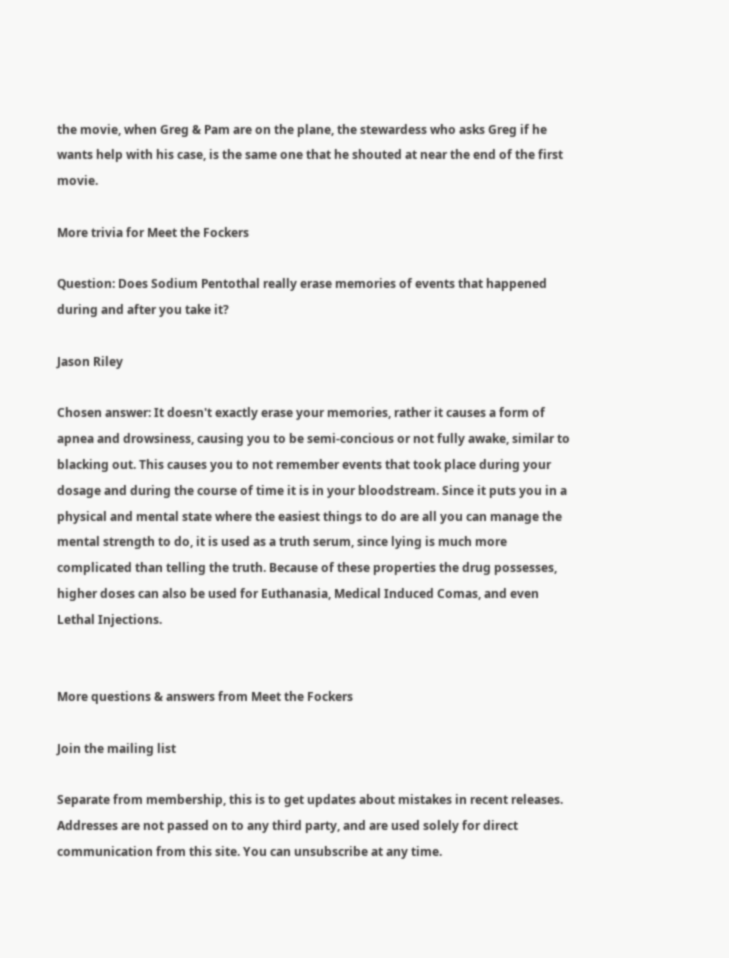the movie, when Greg & Pam are on the plane, the stewardess who asks Greg if he wants help with his case, is the same one that he shouted at near the end of the first movie.

More trivia for Meet the Fockers

Question: Does Sodium Pentothal really erase memories of events that happened during and after you take it?

Jason Riley

Chosen answer: It doesn't exactly erase your memories, rather it causes a form of apnea and drowsiness, causing you to be semi-concious or not fully awake, similar to blacking out. This causes you to not remember events that took place during your dosage and during the course of time it is in your bloodstream. Since it puts you in a physical and mental state where the easiest things to do are all you can manage the mental strength to do, it is used as a truth serum, since lying is much more complicated than telling the truth. Because of these properties the drug possesses, higher doses can also be used for Euthanasia, Medical Induced Comas, and even Lethal Injections.


More questions & answers from Meet the Fockers

Join the mailing list

Separate from membership, this is to get updates about mistakes in recent releases. Addresses are not passed on to any third party, and are used solely for direct communication from this site. You can unsubscribe at any time.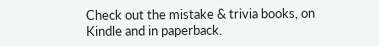Check out the mistake & trivia books, on Kindle and in paperback.